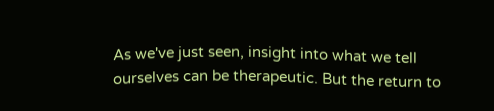As we've just seen, insight into what we tell ourselves can be therapeutic. But the return to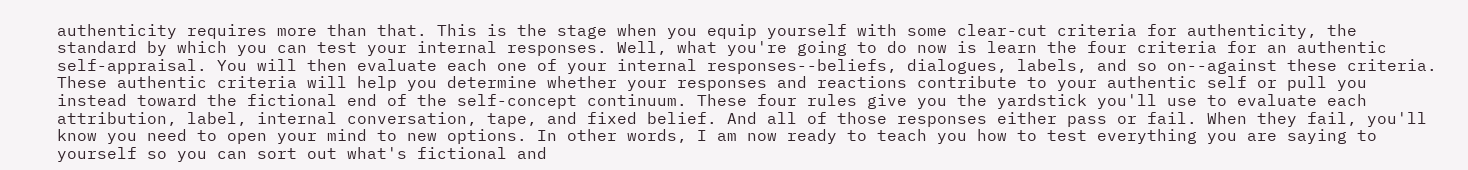authenticity requires more than that. This is the stage when you equip yourself with some clear-cut criteria for authenticity, the standard by which you can test your internal responses. Well, what you're going to do now is learn the four criteria for an authentic self-appraisal. You will then evaluate each one of your internal responses--beliefs, dialogues, labels, and so on--against these criteria. These authentic criteria will help you determine whether your responses and reactions contribute to your authentic self or pull you instead toward the fictional end of the self-concept continuum. These four rules give you the yardstick you'll use to evaluate each attribution, label, internal conversation, tape, and fixed belief. And all of those responses either pass or fail. When they fail, you'll know you need to open your mind to new options. In other words, I am now ready to teach you how to test everything you are saying to yourself so you can sort out what's fictional and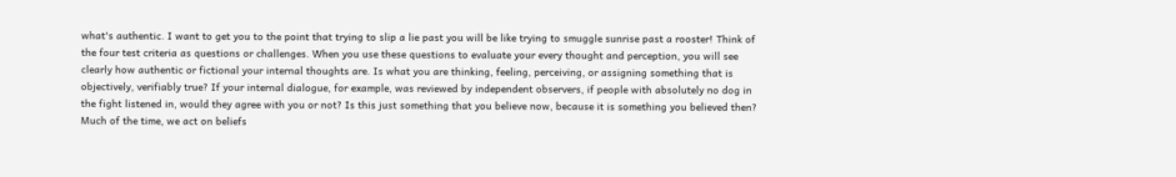what's authentic. I want to get you to the point that trying to slip a lie past you will be like trying to smuggle sunrise past a rooster! Think of the four test criteria as questions or challenges. When you use these questions to evaluate your every thought and perception, you will see clearly how authentic or fictional your internal thoughts are. Is what you are thinking, feeling, perceiving, or assigning something that is objectively, verifiably true? If your internal dialogue, for example, was reviewed by independent observers, if people with absolutely no dog in the fight listened in, would they agree with you or not? Is this just something that you believe now, because it is something you believed then? Much of the time, we act on beliefs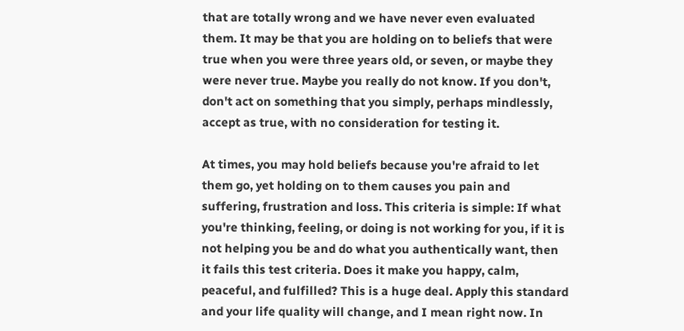that are totally wrong and we have never even evaluated them. It may be that you are holding on to beliefs that were true when you were three years old, or seven, or maybe they were never true. Maybe you really do not know. If you don't, don't act on something that you simply, perhaps mindlessly, accept as true, with no consideration for testing it.

At times, you may hold beliefs because you're afraid to let them go, yet holding on to them causes you pain and suffering, frustration and loss. This criteria is simple: If what you're thinking, feeling, or doing is not working for you, if it is not helping you be and do what you authentically want, then it fails this test criteria. Does it make you happy, calm, peaceful, and fulfilled? This is a huge deal. Apply this standard and your life quality will change, and I mean right now. In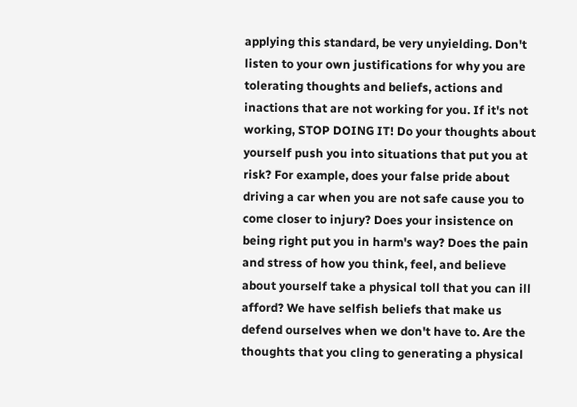applying this standard, be very unyielding. Don't listen to your own justifications for why you are tolerating thoughts and beliefs, actions and inactions that are not working for you. If it's not working, STOP DOING IT! Do your thoughts about yourself push you into situations that put you at risk? For example, does your false pride about driving a car when you are not safe cause you to come closer to injury? Does your insistence on being right put you in harm's way? Does the pain and stress of how you think, feel, and believe about yourself take a physical toll that you can ill afford? We have selfish beliefs that make us defend ourselves when we don't have to. Are the thoughts that you cling to generating a physical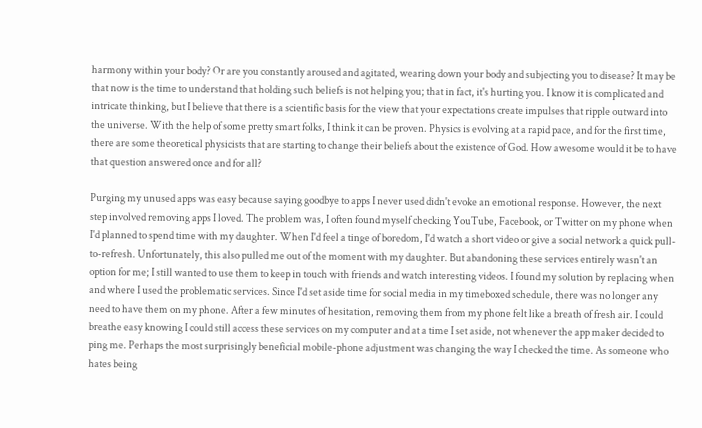harmony within your body? Or are you constantly aroused and agitated, wearing down your body and subjecting you to disease? It may be that now is the time to understand that holding such beliefs is not helping you; that in fact, it's hurting you. I know it is complicated and intricate thinking, but I believe that there is a scientific basis for the view that your expectations create impulses that ripple outward into the universe. With the help of some pretty smart folks, I think it can be proven. Physics is evolving at a rapid pace, and for the first time, there are some theoretical physicists that are starting to change their beliefs about the existence of God. How awesome would it be to have that question answered once and for all?

Purging my unused apps was easy because saying goodbye to apps I never used didn't evoke an emotional response. However, the next step involved removing apps I loved. The problem was, I often found myself checking YouTube, Facebook, or Twitter on my phone when I'd planned to spend time with my daughter. When I'd feel a tinge of boredom, I'd watch a short video or give a social network a quick pull-to-refresh. Unfortunately, this also pulled me out of the moment with my daughter. But abandoning these services entirely wasn't an option for me; I still wanted to use them to keep in touch with friends and watch interesting videos. I found my solution by replacing when and where I used the problematic services. Since I'd set aside time for social media in my timeboxed schedule, there was no longer any need to have them on my phone. After a few minutes of hesitation, removing them from my phone felt like a breath of fresh air. I could breathe easy knowing I could still access these services on my computer and at a time I set aside, not whenever the app maker decided to ping me. Perhaps the most surprisingly beneficial mobile-phone adjustment was changing the way I checked the time. As someone who hates being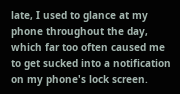late, I used to glance at my phone throughout the day, which far too often caused me to get sucked into a notification on my phone's lock screen.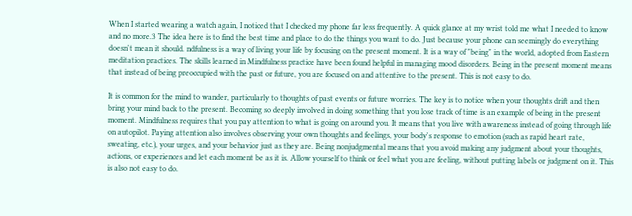When I started wearing a watch again, I noticed that I checked my phone far less frequently. A quick glance at my wrist told me what I needed to know and no more.3 The idea here is to find the best time and place to do the things you want to do. Just because your phone can seemingly do everything doesn't mean it should. ndfulness is a way of living your life by focusing on the present moment. It is a way of "being" in the world, adopted from Eastern meditation practices. The skills learned in Mindfulness practice have been found helpful in managing mood disorders. Being in the present moment means that instead of being preoccupied with the past or future, you are focused on and attentive to the present. This is not easy to do.

It is common for the mind to wander, particularly to thoughts of past events or future worries. The key is to notice when your thoughts drift and then bring your mind back to the present. Becoming so deeply involved in doing something that you lose track of time is an example of being in the present moment. Mindfulness requires that you pay attention to what is going on around you. It means that you live with awareness instead of going through life on autopilot. Paying attention also involves observing your own thoughts and feelings, your body's response to emotion (such as rapid heart rate, sweating, etc.), your urges, and your behavior just as they are. Being nonjudgmental means that you avoid making any judgment about your thoughts, actions, or experiences and let each moment be as it is. Allow yourself to think or feel what you are feeling, without putting labels or judgment on it. This is also not easy to do.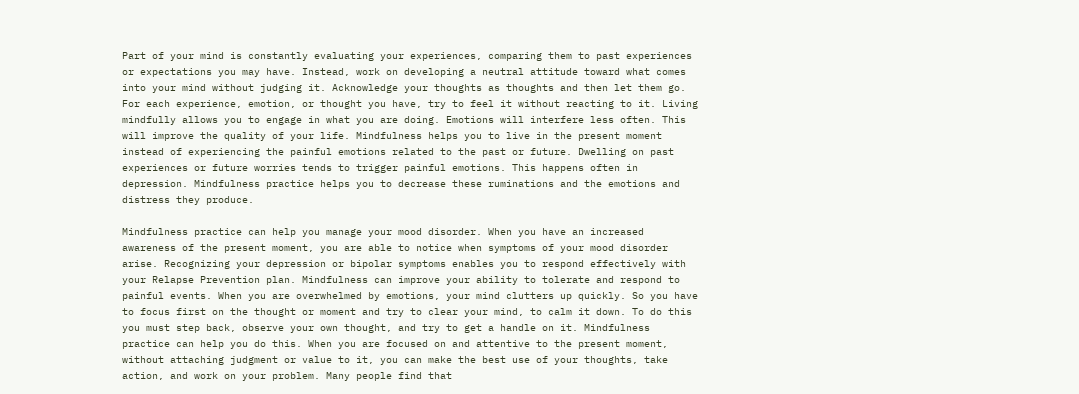Part of your mind is constantly evaluating your experiences, comparing them to past experiences or expectations you may have. Instead, work on developing a neutral attitude toward what comes into your mind without judging it. Acknowledge your thoughts as thoughts and then let them go. For each experience, emotion, or thought you have, try to feel it without reacting to it. Living mindfully allows you to engage in what you are doing. Emotions will interfere less often. This will improve the quality of your life. Mindfulness helps you to live in the present moment instead of experiencing the painful emotions related to the past or future. Dwelling on past experiences or future worries tends to trigger painful emotions. This happens often in depression. Mindfulness practice helps you to decrease these ruminations and the emotions and distress they produce.

Mindfulness practice can help you manage your mood disorder. When you have an increased awareness of the present moment, you are able to notice when symptoms of your mood disorder arise. Recognizing your depression or bipolar symptoms enables you to respond effectively with your Relapse Prevention plan. Mindfulness can improve your ability to tolerate and respond to painful events. When you are overwhelmed by emotions, your mind clutters up quickly. So you have to focus first on the thought or moment and try to clear your mind, to calm it down. To do this you must step back, observe your own thought, and try to get a handle on it. Mindfulness practice can help you do this. When you are focused on and attentive to the present moment, without attaching judgment or value to it, you can make the best use of your thoughts, take action, and work on your problem. Many people find that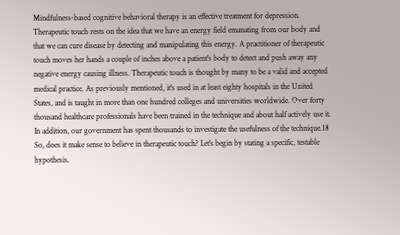Mindfulness-based cognitive behavioral therapy is an effective treatment for depression. Therapeutic touch rests on the idea that we have an energy field emanating from our body and that we can cure disease by detecting and manipulating this energy. A practitioner of therapeutic touch moves her hands a couple of inches above a patient's body to detect and push away any negative energy causing illness. Therapeutic touch is thought by many to be a valid and accepted medical practice. As previously mentioned, it's used in at least eighty hospitals in the United States, and is taught in more than one hundred colleges and universities worldwide. Over forty thousand healthcare professionals have been trained in the technique and about half actively use it. In addition, our government has spent thousands to investigate the usefulness of the technique.18 So, does it make sense to believe in therapeutic touch? Let's begin by stating a specific, testable hypothesis.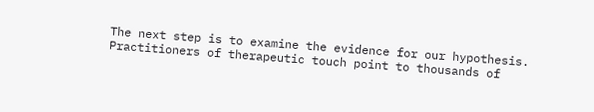The next step is to examine the evidence for our hypothesis. Practitioners of therapeutic touch point to thousands of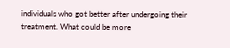individuals who got better after undergoing their treatment. What could be more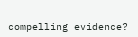compelling evidence?